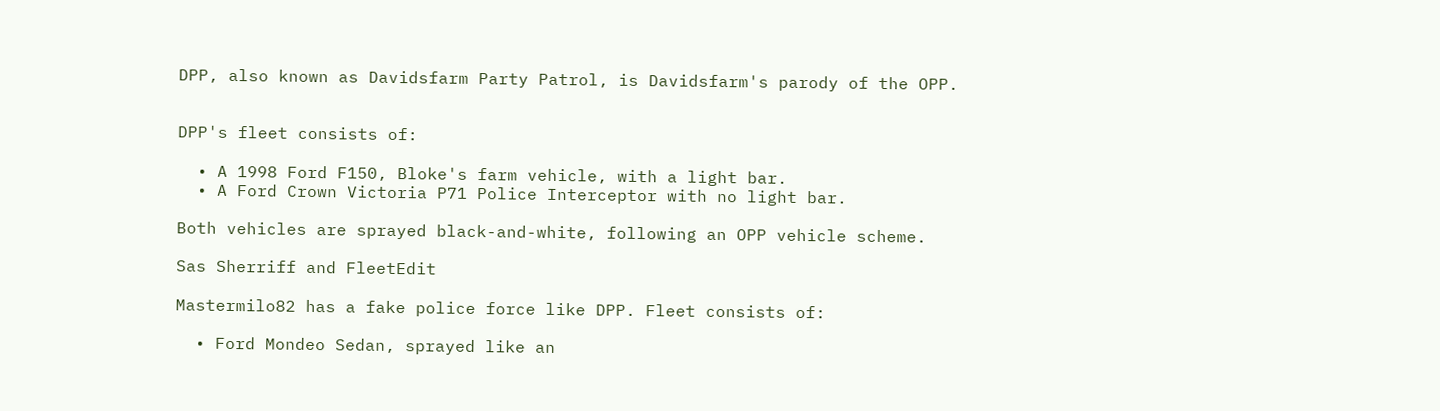DPP, also known as Davidsfarm Party Patrol, is Davidsfarm's parody of the OPP.


DPP's fleet consists of:

  • A 1998 Ford F150, Bloke's farm vehicle, with a light bar.
  • A Ford Crown Victoria P71 Police Interceptor with no light bar.

Both vehicles are sprayed black-and-white, following an OPP vehicle scheme.

Sas Sherriff and FleetEdit

Mastermilo82 has a fake police force like DPP. Fleet consists of:

  • Ford Mondeo Sedan, sprayed like an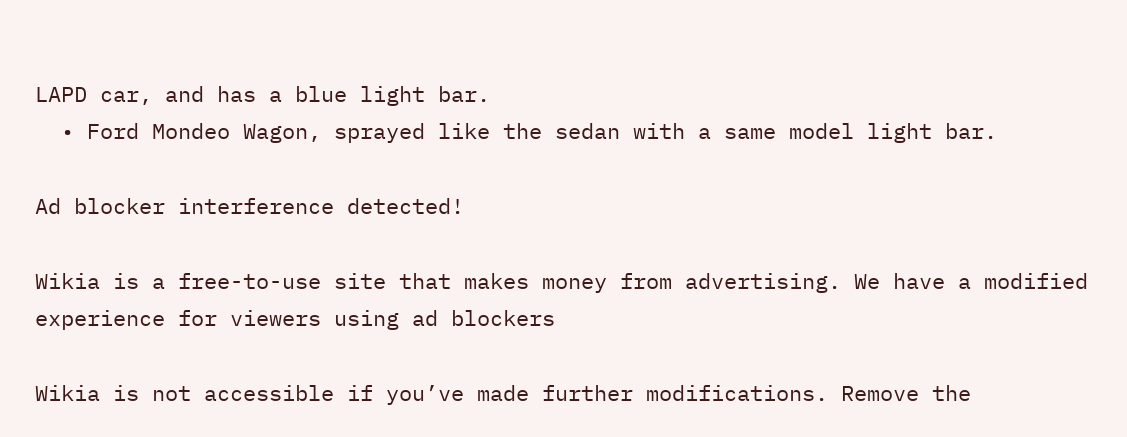LAPD car, and has a blue light bar.
  • Ford Mondeo Wagon, sprayed like the sedan with a same model light bar.

Ad blocker interference detected!

Wikia is a free-to-use site that makes money from advertising. We have a modified experience for viewers using ad blockers

Wikia is not accessible if you’ve made further modifications. Remove the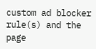custom ad blocker rule(s) and the page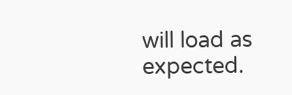will load as expected.